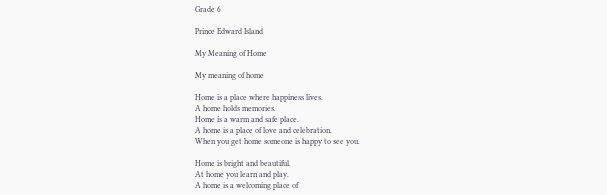Grade 6

Prince Edward Island

My Meaning of Home

My meaning of home

Home is a place where happiness lives.
A home holds memories.
Home is a warm and safe place.
A home is a place of love and celebration.
When you get home someone is happy to see you.

Home is bright and beautiful.
At home you learn and play.
A home is a welcoming place of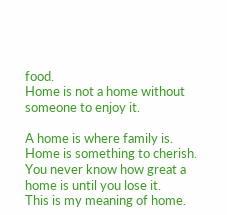food.
Home is not a home without someone to enjoy it.

A home is where family is.
Home is something to cherish.
You never know how great a home is until you lose it.
This is my meaning of home.